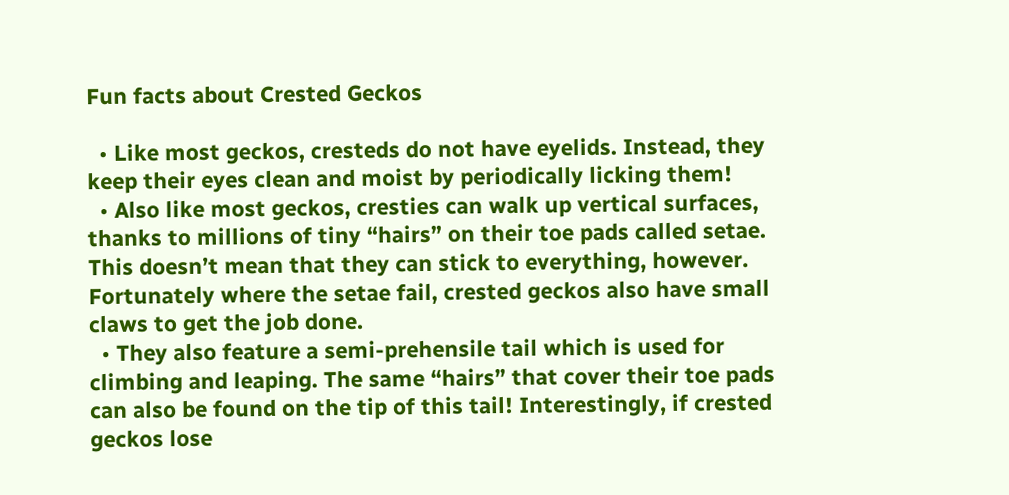Fun facts about Crested Geckos

  • Like most geckos, cresteds do not have eyelids. Instead, they keep their eyes clean and moist by periodically licking them!
  • Also like most geckos, cresties can walk up vertical surfaces, thanks to millions of tiny “hairs” on their toe pads called setae. This doesn’t mean that they can stick to everything, however. Fortunately where the setae fail, crested geckos also have small claws to get the job done.
  • They also feature a semi-prehensile tail which is used for climbing and leaping. The same “hairs” that cover their toe pads can also be found on the tip of this tail! Interestingly, if crested geckos lose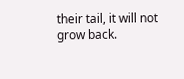their tail, it will not grow back.